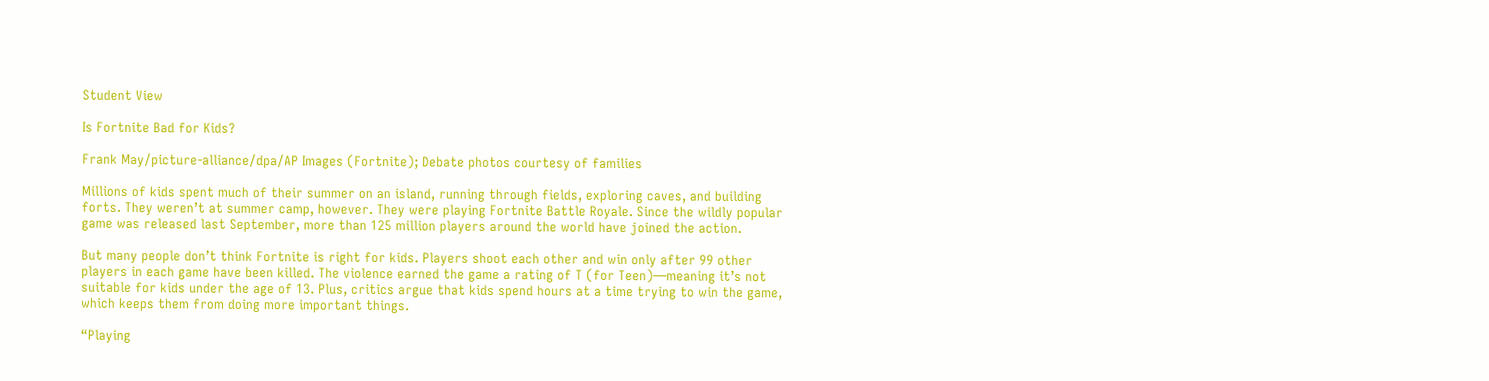Student View

Is Fortnite Bad for Kids?

Frank May/picture-alliance/dpa/AP Images (Fortnite); Debate photos courtesy of families

Millions of kids spent much of their summer on an island, running through fields, exploring caves, and building forts. They weren’t at summer camp, however. They were playing Fortnite Battle Royale. Since the wildly popular game was released last September, more than 125 million players around the world have joined the action.

But many people don’t think Fortnite is right for kids. Players shoot each other and win only after 99 other players in each game have been killed. The violence earned the game a rating of T (for Teen)—meaning it’s not suitable for kids under the age of 13. Plus, critics argue that kids spend hours at a time trying to win the game, which keeps them from doing more important things.

“Playing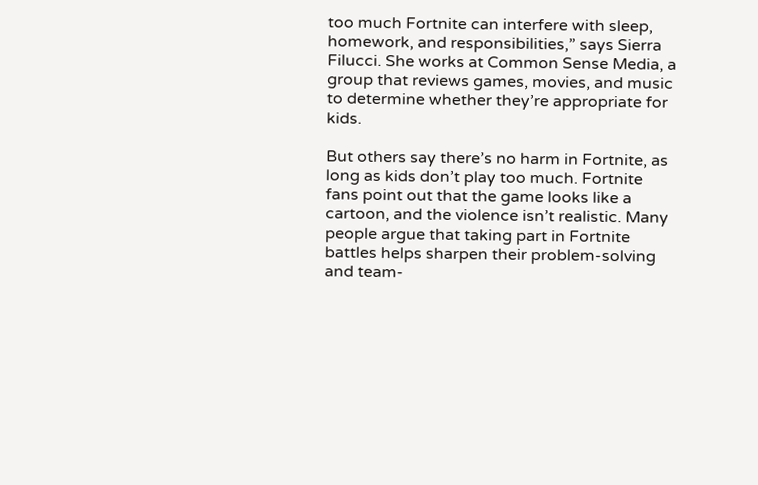too much Fortnite can interfere with sleep, homework, and responsibilities,” says Sierra Filucci. She works at Common Sense Media, a group that reviews games, movies, and music to determine whether they’re appropriate for kids.

But others say there’s no harm in Fortnite, as long as kids don’t play too much. Fortnite fans point out that the game looks like a cartoon, and the violence isn’t realistic. Many people argue that taking part in Fortnite battles helps sharpen their problem-solving and team-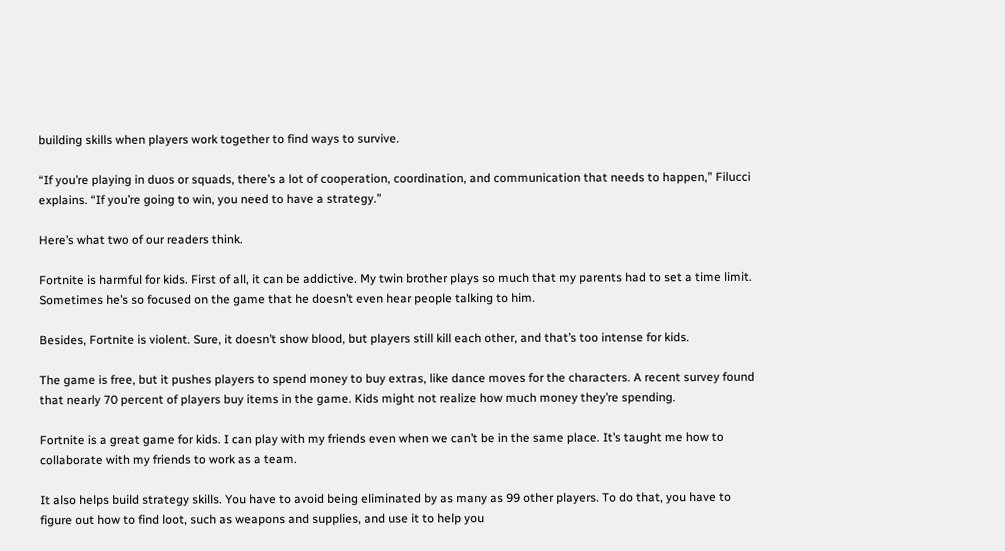building skills when players work together to find ways to survive.

“If you’re playing in duos or squads, there’s a lot of cooperation, coordination, and communication that needs to happen,” Filucci explains. “If you’re going to win, you need to have a strategy.”

Here’s what two of our readers think.

Fortnite is harmful for kids. First of all, it can be addictive. My twin brother plays so much that my parents had to set a time limit. Sometimes he’s so focused on the game that he doesn’t even hear people talking to him.

Besides, Fortnite is violent. Sure, it doesn’t show blood, but players still kill each other, and that’s too intense for kids.

The game is free, but it pushes players to spend money to buy extras, like dance moves for the characters. A recent survey found that nearly 70 percent of players buy items in the game. Kids might not realize how much money they’re spending.

Fortnite is a great game for kids. I can play with my friends even when we can’t be in the same place. It’s taught me how to collaborate with my friends to work as a team.

It also helps build strategy skills. You have to avoid being eliminated by as many as 99 other players. To do that, you have to figure out how to find loot, such as weapons and supplies, and use it to help you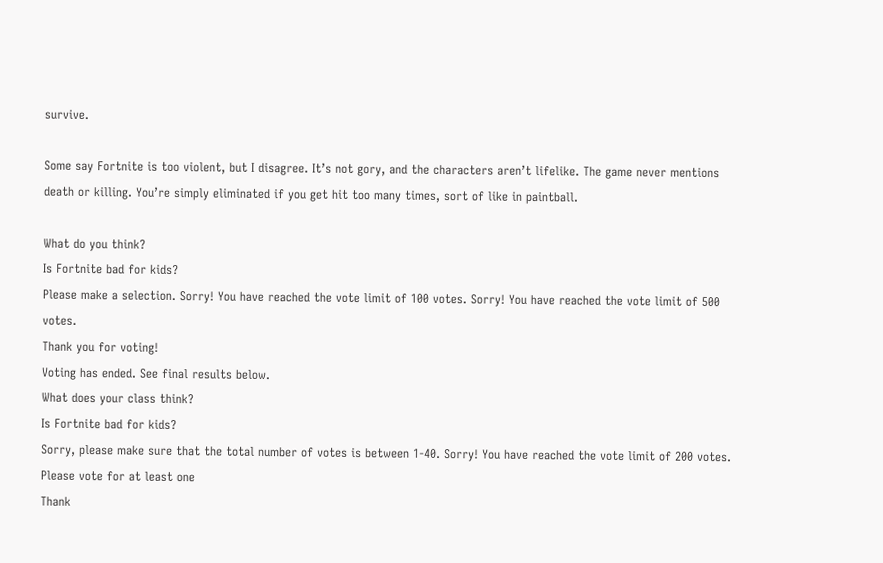survive.

Some say Fortnite is too violent, but I disagree. It’s not gory, and the characters aren’t lifelike. The game never mentions death or killing. You’re simply eliminated if you get hit too many times, sort of like in paintball.

What do you think?
Is Fortnite bad for kids?
Please make a selection. Sorry! You have reached the vote limit of 100 votes. Sorry! You have reached the vote limit of 500 votes.
Thank you for voting!
Voting has ended. See final results below.
What does your class think?
Is Fortnite bad for kids?
Sorry, please make sure that the total number of votes is between 1-40. Sorry! You have reached the vote limit of 200 votes. Please vote for at least one
Thank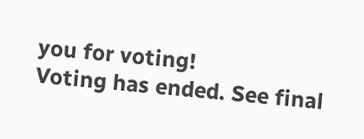you for voting!
Voting has ended. See final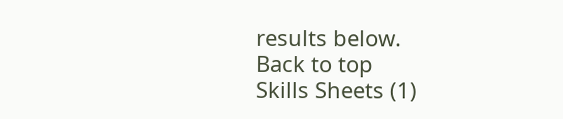results below.
Back to top
Skills Sheets (1)